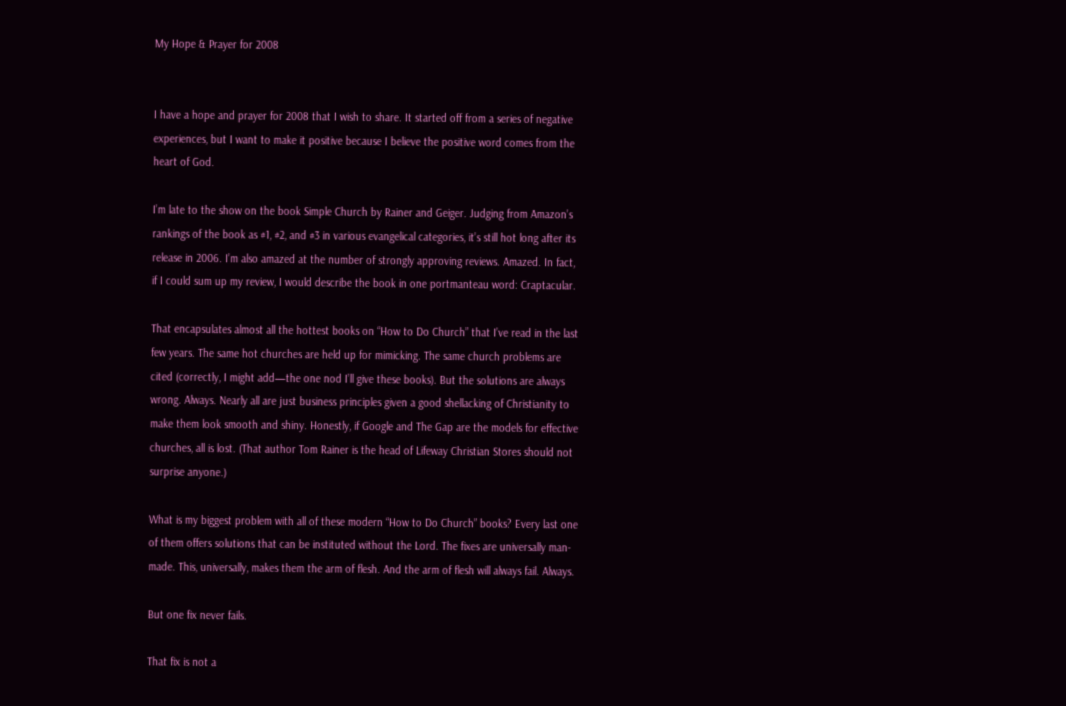My Hope & Prayer for 2008


I have a hope and prayer for 2008 that I wish to share. It started off from a series of negative experiences, but I want to make it positive because I believe the positive word comes from the heart of God.

I’m late to the show on the book Simple Church by Rainer and Geiger. Judging from Amazon’s rankings of the book as #1, #2, and #3 in various evangelical categories, it’s still hot long after its release in 2006. I’m also amazed at the number of strongly approving reviews. Amazed. In fact, if I could sum up my review, I would describe the book in one portmanteau word: Craptacular.

That encapsulates almost all the hottest books on “How to Do Church” that I’ve read in the last few years. The same hot churches are held up for mimicking. The same church problems are cited (correctly, I might add—the one nod I’ll give these books). But the solutions are always wrong. Always. Nearly all are just business principles given a good shellacking of Christianity to make them look smooth and shiny. Honestly, if Google and The Gap are the models for effective churches, all is lost. (That author Tom Rainer is the head of Lifeway Christian Stores should not surprise anyone.)

What is my biggest problem with all of these modern “How to Do Church” books? Every last one of them offers solutions that can be instituted without the Lord. The fixes are universally man-made. This, universally, makes them the arm of flesh. And the arm of flesh will always fail. Always.

But one fix never fails.

That fix is not a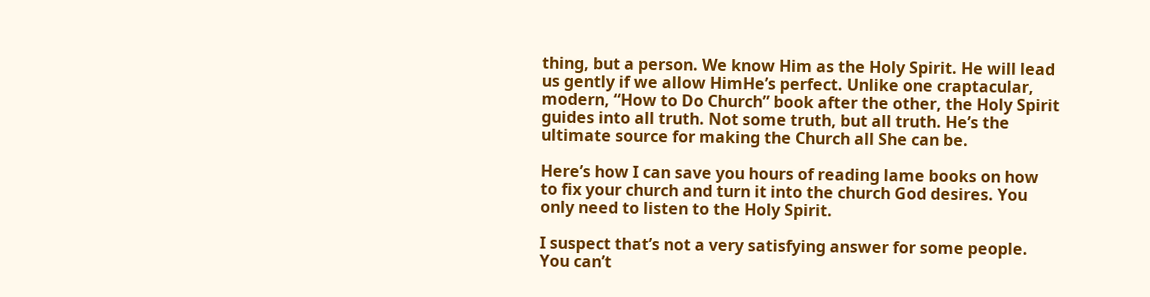thing, but a person. We know Him as the Holy Spirit. He will lead us gently if we allow HimHe’s perfect. Unlike one craptacular, modern, “How to Do Church” book after the other, the Holy Spirit guides into all truth. Not some truth, but all truth. He’s the ultimate source for making the Church all She can be.

Here’s how I can save you hours of reading lame books on how to fix your church and turn it into the church God desires. You only need to listen to the Holy Spirit.

I suspect that’s not a very satisfying answer for some people. You can’t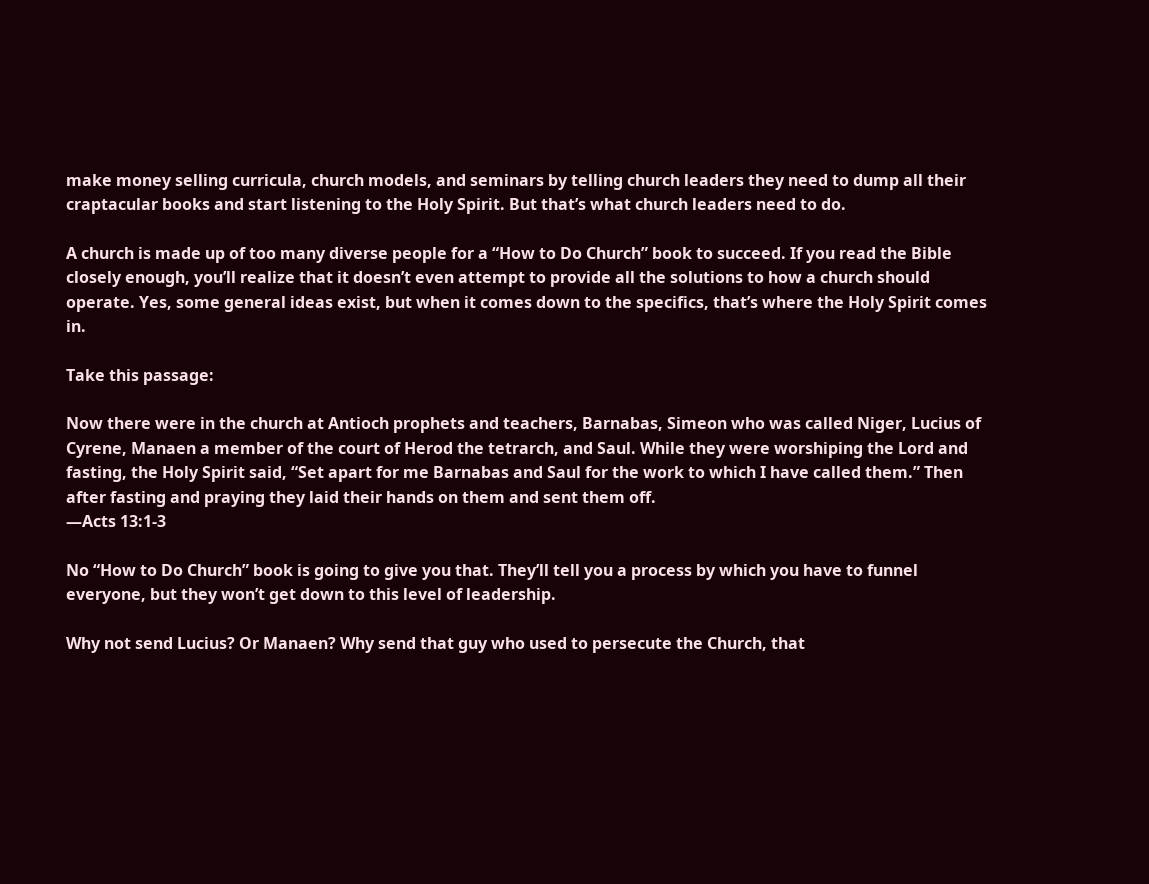make money selling curricula, church models, and seminars by telling church leaders they need to dump all their craptacular books and start listening to the Holy Spirit. But that’s what church leaders need to do.

A church is made up of too many diverse people for a “How to Do Church” book to succeed. If you read the Bible closely enough, you’ll realize that it doesn’t even attempt to provide all the solutions to how a church should operate. Yes, some general ideas exist, but when it comes down to the specifics, that’s where the Holy Spirit comes in.

Take this passage:

Now there were in the church at Antioch prophets and teachers, Barnabas, Simeon who was called Niger, Lucius of Cyrene, Manaen a member of the court of Herod the tetrarch, and Saul. While they were worshiping the Lord and fasting, the Holy Spirit said, “Set apart for me Barnabas and Saul for the work to which I have called them.” Then after fasting and praying they laid their hands on them and sent them off.
—Acts 13:1-3

No “How to Do Church” book is going to give you that. They’ll tell you a process by which you have to funnel everyone, but they won’t get down to this level of leadership.

Why not send Lucius? Or Manaen? Why send that guy who used to persecute the Church, that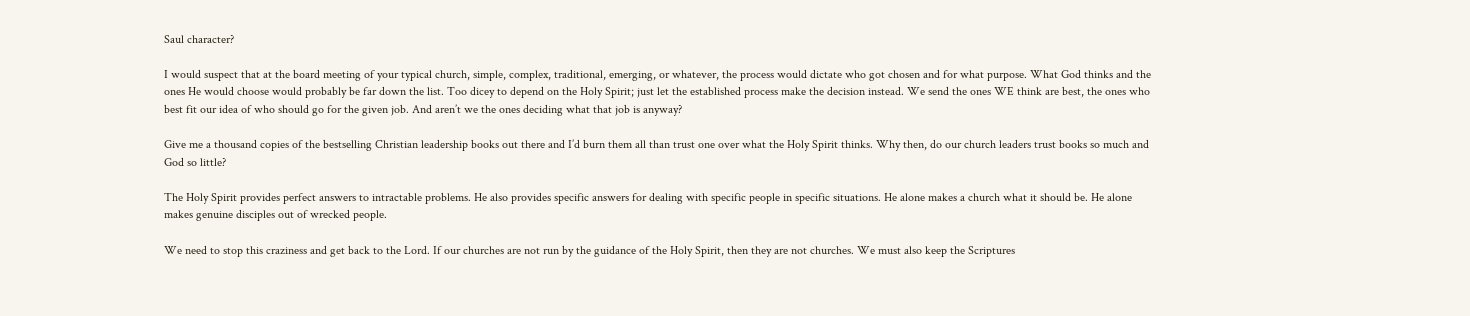Saul character?

I would suspect that at the board meeting of your typical church, simple, complex, traditional, emerging, or whatever, the process would dictate who got chosen and for what purpose. What God thinks and the ones He would choose would probably be far down the list. Too dicey to depend on the Holy Spirit; just let the established process make the decision instead. We send the ones WE think are best, the ones who best fit our idea of who should go for the given job. And aren’t we the ones deciding what that job is anyway?

Give me a thousand copies of the bestselling Christian leadership books out there and I’d burn them all than trust one over what the Holy Spirit thinks. Why then, do our church leaders trust books so much and God so little?

The Holy Spirit provides perfect answers to intractable problems. He also provides specific answers for dealing with specific people in specific situations. He alone makes a church what it should be. He alone makes genuine disciples out of wrecked people.

We need to stop this craziness and get back to the Lord. If our churches are not run by the guidance of the Holy Spirit, then they are not churches. We must also keep the Scriptures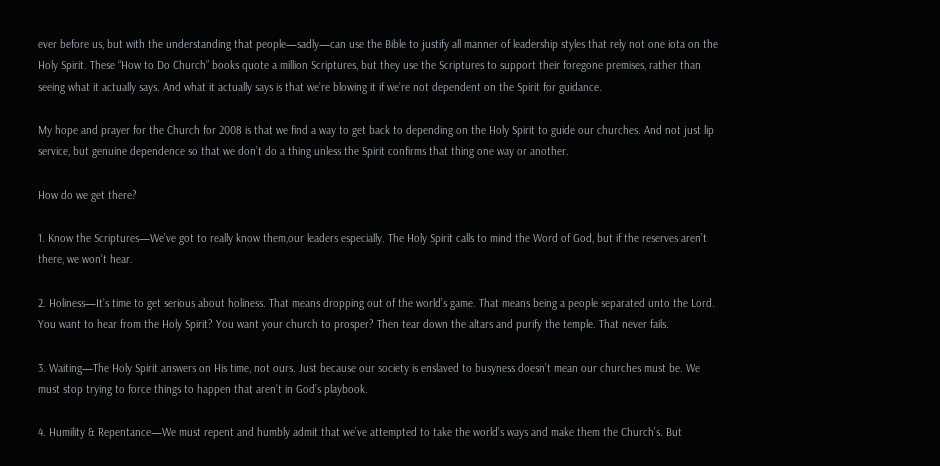ever before us, but with the understanding that people—sadly—can use the Bible to justify all manner of leadership styles that rely not one iota on the Holy Spirit. These “How to Do Church” books quote a million Scriptures, but they use the Scriptures to support their foregone premises, rather than seeing what it actually says. And what it actually says is that we’re blowing it if we’re not dependent on the Spirit for guidance.

My hope and prayer for the Church for 2008 is that we find a way to get back to depending on the Holy Spirit to guide our churches. And not just lip service, but genuine dependence so that we don’t do a thing unless the Spirit confirms that thing one way or another.

How do we get there?

1. Know the Scriptures—We’ve got to really know them,our leaders especially. The Holy Spirit calls to mind the Word of God, but if the reserves aren’t there, we won’t hear.

2. Holiness—It’s time to get serious about holiness. That means dropping out of the world’s game. That means being a people separated unto the Lord. You want to hear from the Holy Spirit? You want your church to prosper? Then tear down the altars and purify the temple. That never fails.

3. Waiting—The Holy Spirit answers on His time, not ours. Just because our society is enslaved to busyness doesn’t mean our churches must be. We must stop trying to force things to happen that aren’t in God’s playbook.

4. Humility & Repentance—We must repent and humbly admit that we’ve attempted to take the world’s ways and make them the Church’s. But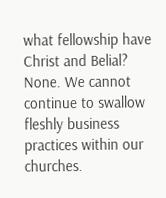what fellowship have Christ and Belial? None. We cannot continue to swallow fleshly business practices within our churches.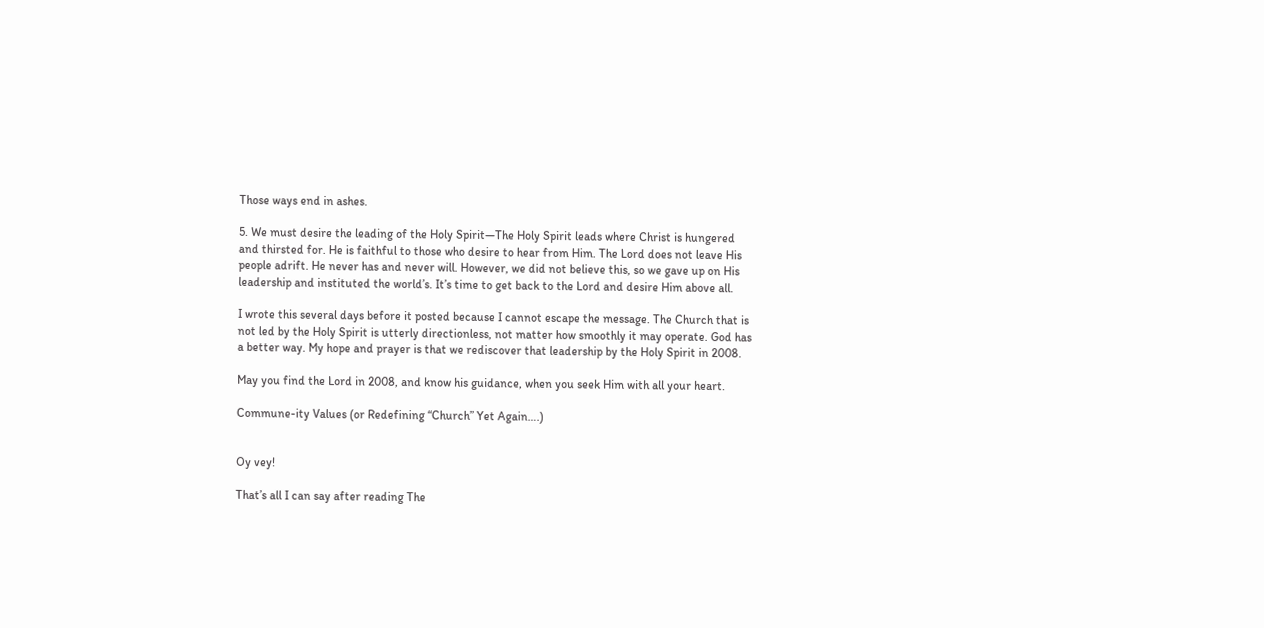Those ways end in ashes.

5. We must desire the leading of the Holy Spirit—The Holy Spirit leads where Christ is hungered and thirsted for. He is faithful to those who desire to hear from Him. The Lord does not leave His people adrift. He never has and never will. However, we did not believe this, so we gave up on His leadership and instituted the world’s. It’s time to get back to the Lord and desire Him above all.

I wrote this several days before it posted because I cannot escape the message. The Church that is not led by the Holy Spirit is utterly directionless, not matter how smoothly it may operate. God has a better way. My hope and prayer is that we rediscover that leadership by the Holy Spirit in 2008.

May you find the Lord in 2008, and know his guidance, when you seek Him with all your heart.

Commune-ity Values (or Redefining “Church” Yet Again….)


Oy vey!

That’s all I can say after reading The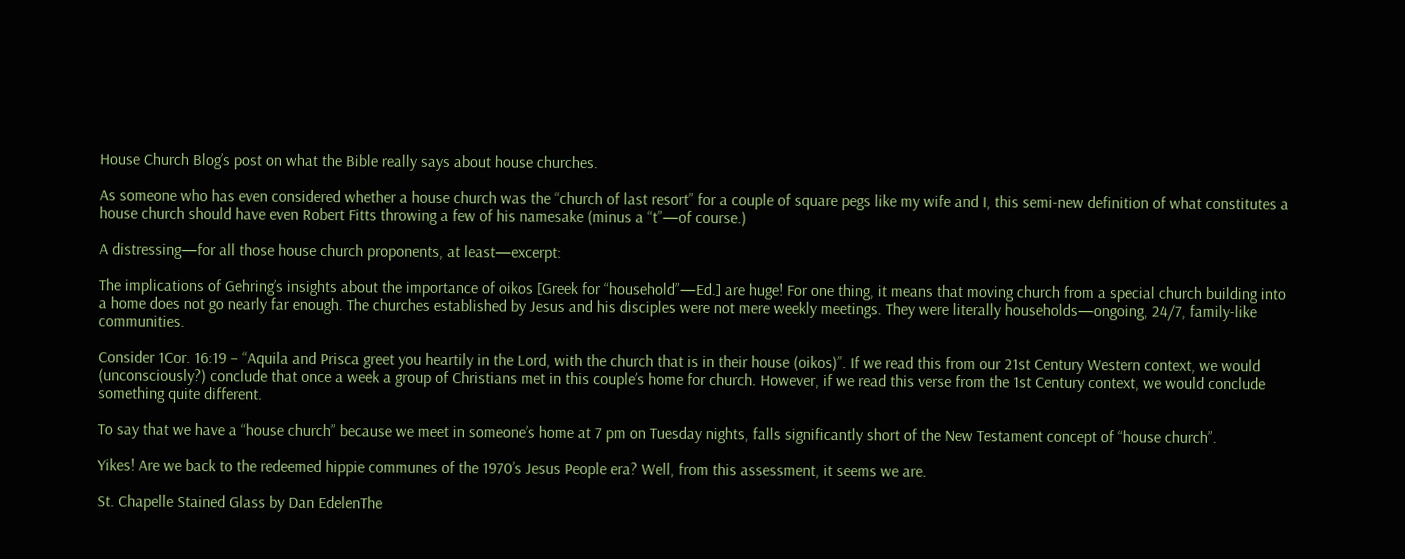House Church Blog’s post on what the Bible really says about house churches.

As someone who has even considered whether a house church was the “church of last resort” for a couple of square pegs like my wife and I, this semi-new definition of what constitutes a house church should have even Robert Fitts throwing a few of his namesake (minus a “t”—of course.)

A distressing—for all those house church proponents, at least—excerpt:

The implications of Gehring’s insights about the importance of oikos [Greek for “household”—Ed.] are huge! For one thing, it means that moving church from a special church building into a home does not go nearly far enough. The churches established by Jesus and his disciples were not mere weekly meetings. They were literally households—ongoing, 24/7, family-like communities.

Consider 1Cor. 16:19 – “Aquila and Prisca greet you heartily in the Lord, with the church that is in their house (oikos)”. If we read this from our 21st Century Western context, we would (unconsciously?) conclude that once a week a group of Christians met in this couple’s home for church. However, if we read this verse from the 1st Century context, we would conclude something quite different.

To say that we have a “house church” because we meet in someone’s home at 7 pm on Tuesday nights, falls significantly short of the New Testament concept of “house church”.

Yikes! Are we back to the redeemed hippie communes of the 1970’s Jesus People era? Well, from this assessment, it seems we are.

St. Chapelle Stained Glass by Dan EdelenThe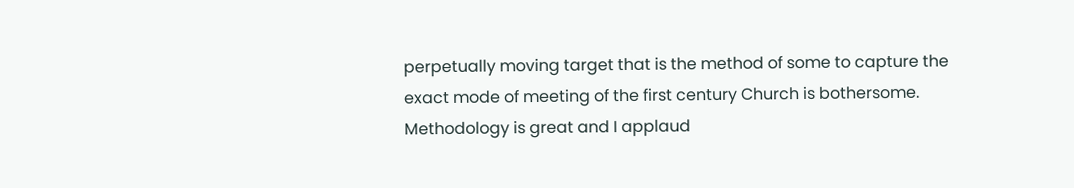perpetually moving target that is the method of some to capture the exact mode of meeting of the first century Church is bothersome. Methodology is great and I applaud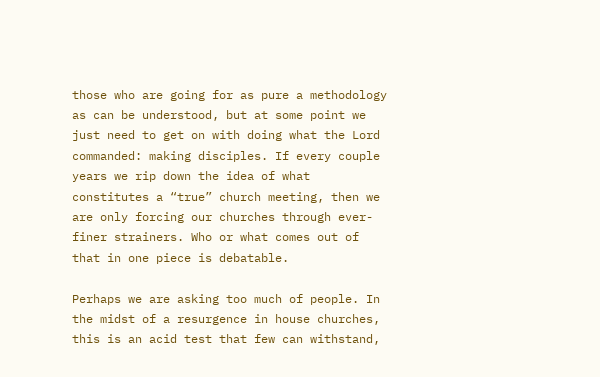those who are going for as pure a methodology as can be understood, but at some point we just need to get on with doing what the Lord commanded: making disciples. If every couple years we rip down the idea of what constitutes a “true” church meeting, then we are only forcing our churches through ever-finer strainers. Who or what comes out of that in one piece is debatable.

Perhaps we are asking too much of people. In the midst of a resurgence in house churches, this is an acid test that few can withstand,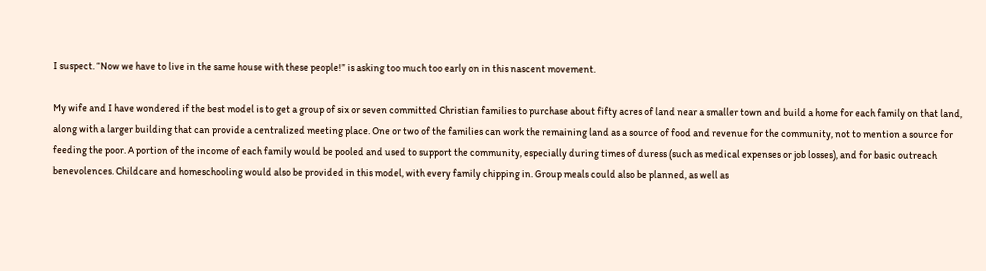I suspect. “Now we have to live in the same house with these people!” is asking too much too early on in this nascent movement.

My wife and I have wondered if the best model is to get a group of six or seven committed Christian families to purchase about fifty acres of land near a smaller town and build a home for each family on that land, along with a larger building that can provide a centralized meeting place. One or two of the families can work the remaining land as a source of food and revenue for the community, not to mention a source for feeding the poor. A portion of the income of each family would be pooled and used to support the community, especially during times of duress (such as medical expenses or job losses), and for basic outreach benevolences. Childcare and homeschooling would also be provided in this model, with every family chipping in. Group meals could also be planned, as well as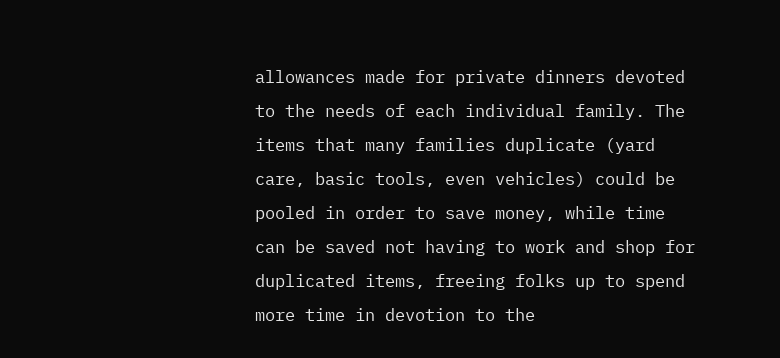allowances made for private dinners devoted to the needs of each individual family. The items that many families duplicate (yard care, basic tools, even vehicles) could be pooled in order to save money, while time can be saved not having to work and shop for duplicated items, freeing folks up to spend more time in devotion to the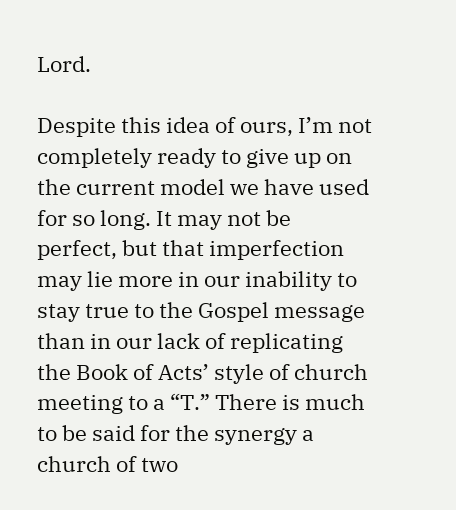Lord.

Despite this idea of ours, I’m not completely ready to give up on the current model we have used for so long. It may not be perfect, but that imperfection may lie more in our inability to stay true to the Gospel message than in our lack of replicating the Book of Acts’ style of church meeting to a “T.” There is much to be said for the synergy a church of two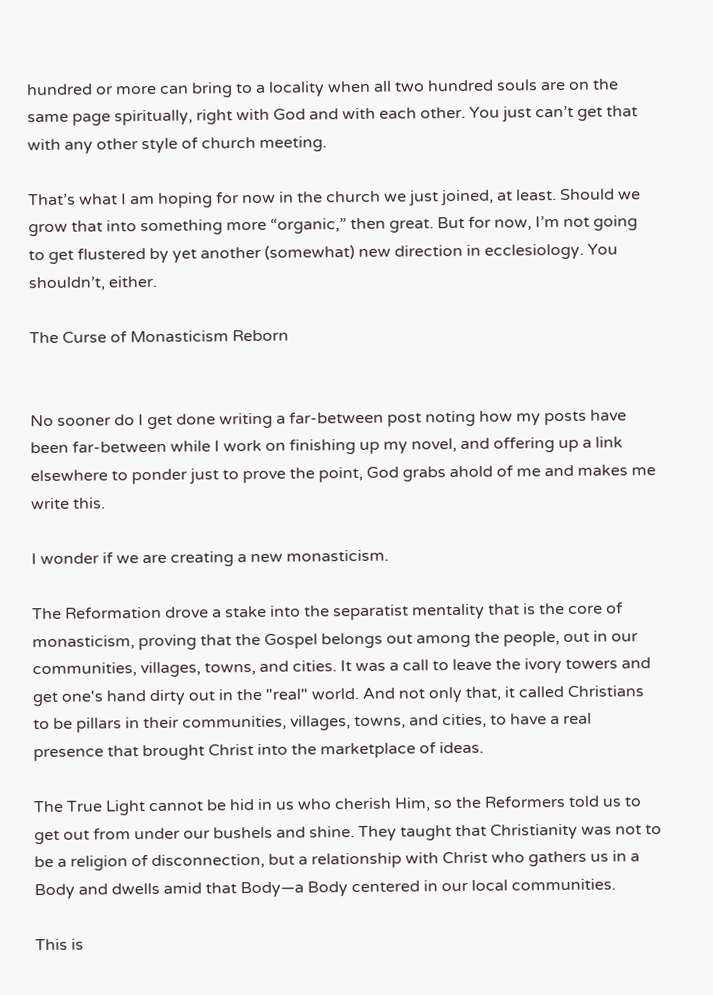hundred or more can bring to a locality when all two hundred souls are on the same page spiritually, right with God and with each other. You just can’t get that with any other style of church meeting.

That’s what I am hoping for now in the church we just joined, at least. Should we grow that into something more “organic,” then great. But for now, I’m not going to get flustered by yet another (somewhat) new direction in ecclesiology. You shouldn’t, either.

The Curse of Monasticism Reborn


No sooner do I get done writing a far-between post noting how my posts have been far-between while I work on finishing up my novel, and offering up a link elsewhere to ponder just to prove the point, God grabs ahold of me and makes me write this.

I wonder if we are creating a new monasticism.

The Reformation drove a stake into the separatist mentality that is the core of monasticism, proving that the Gospel belongs out among the people, out in our communities, villages, towns, and cities. It was a call to leave the ivory towers and get one's hand dirty out in the "real" world. And not only that, it called Christians to be pillars in their communities, villages, towns, and cities, to have a real presence that brought Christ into the marketplace of ideas.

The True Light cannot be hid in us who cherish Him, so the Reformers told us to get out from under our bushels and shine. They taught that Christianity was not to be a religion of disconnection, but a relationship with Christ who gathers us in a Body and dwells amid that Body—a Body centered in our local communities.

This is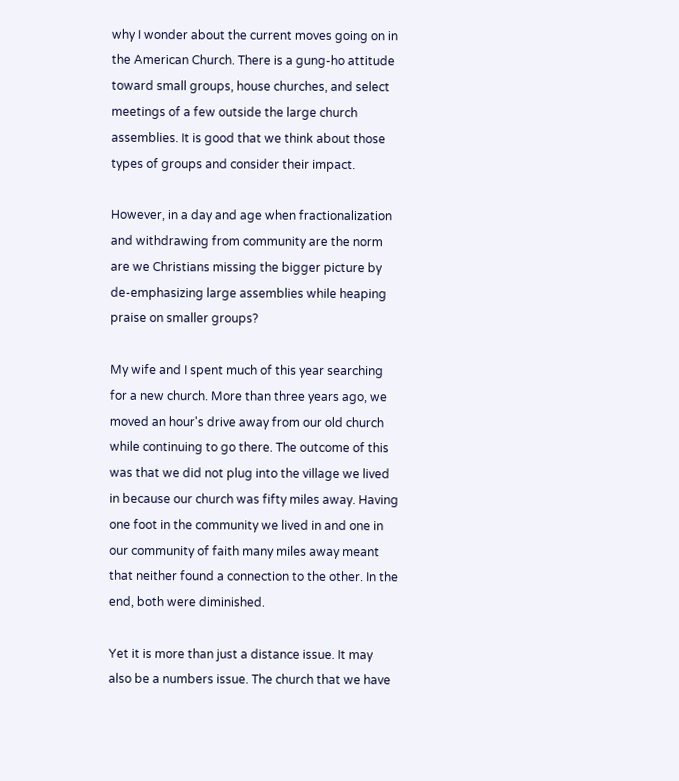why I wonder about the current moves going on in the American Church. There is a gung-ho attitude toward small groups, house churches, and select meetings of a few outside the large church assemblies. It is good that we think about those types of groups and consider their impact.

However, in a day and age when fractionalization and withdrawing from community are the norm are we Christians missing the bigger picture by de-emphasizing large assemblies while heaping praise on smaller groups?

My wife and I spent much of this year searching for a new church. More than three years ago, we moved an hour's drive away from our old church while continuing to go there. The outcome of this was that we did not plug into the village we lived in because our church was fifty miles away. Having one foot in the community we lived in and one in our community of faith many miles away meant that neither found a connection to the other. In the end, both were diminished.

Yet it is more than just a distance issue. It may also be a numbers issue. The church that we have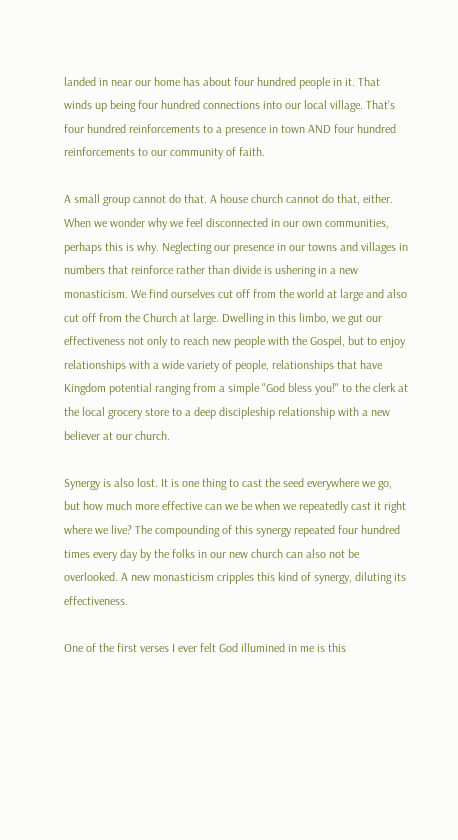landed in near our home has about four hundred people in it. That winds up being four hundred connections into our local village. That's four hundred reinforcements to a presence in town AND four hundred reinforcements to our community of faith.

A small group cannot do that. A house church cannot do that, either. When we wonder why we feel disconnected in our own communities, perhaps this is why. Neglecting our presence in our towns and villages in numbers that reinforce rather than divide is ushering in a new monasticism. We find ourselves cut off from the world at large and also cut off from the Church at large. Dwelling in this limbo, we gut our effectiveness not only to reach new people with the Gospel, but to enjoy relationships with a wide variety of people, relationships that have Kingdom potential ranging from a simple "God bless you!" to the clerk at the local grocery store to a deep discipleship relationship with a new believer at our church.

Synergy is also lost. It is one thing to cast the seed everywhere we go, but how much more effective can we be when we repeatedly cast it right where we live? The compounding of this synergy repeated four hundred times every day by the folks in our new church can also not be overlooked. A new monasticism cripples this kind of synergy, diluting its effectiveness.

One of the first verses I ever felt God illumined in me is this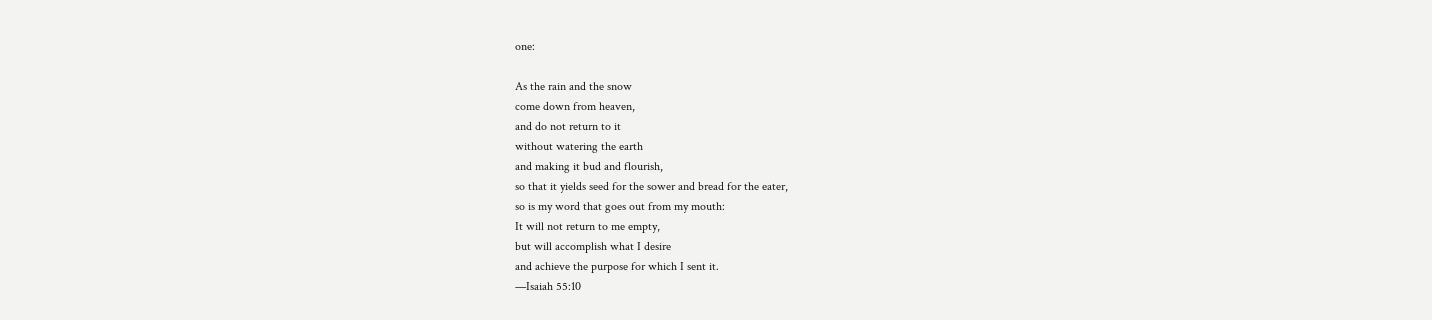one:

As the rain and the snow
come down from heaven,
and do not return to it
without watering the earth
and making it bud and flourish,
so that it yields seed for the sower and bread for the eater,
so is my word that goes out from my mouth:
It will not return to me empty,
but will accomplish what I desire
and achieve the purpose for which I sent it.
—Isaiah 55:10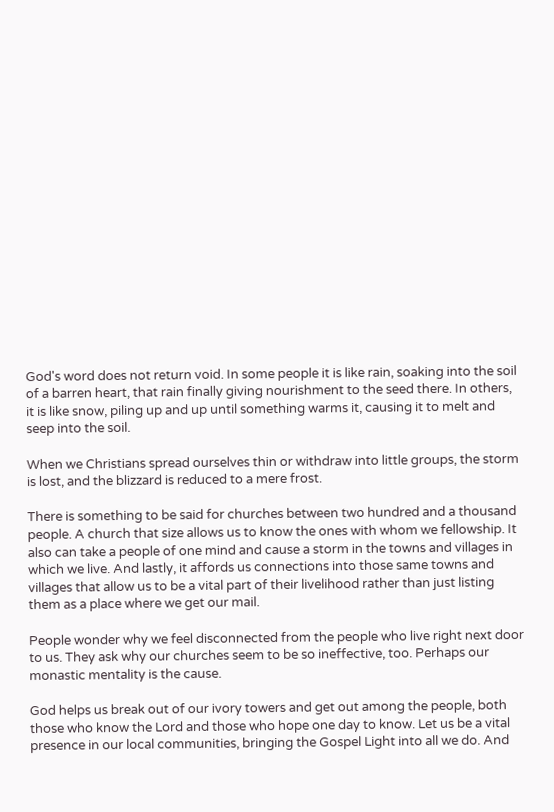God's word does not return void. In some people it is like rain, soaking into the soil of a barren heart, that rain finally giving nourishment to the seed there. In others, it is like snow, piling up and up until something warms it, causing it to melt and seep into the soil.

When we Christians spread ourselves thin or withdraw into little groups, the storm is lost, and the blizzard is reduced to a mere frost.

There is something to be said for churches between two hundred and a thousand people. A church that size allows us to know the ones with whom we fellowship. It also can take a people of one mind and cause a storm in the towns and villages in which we live. And lastly, it affords us connections into those same towns and villages that allow us to be a vital part of their livelihood rather than just listing them as a place where we get our mail.

People wonder why we feel disconnected from the people who live right next door to us. They ask why our churches seem to be so ineffective, too. Perhaps our monastic mentality is the cause.

God helps us break out of our ivory towers and get out among the people, both those who know the Lord and those who hope one day to know. Let us be a vital presence in our local communities, bringing the Gospel Light into all we do. And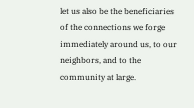let us also be the beneficiaries of the connections we forge immediately around us, to our neighbors, and to the community at large.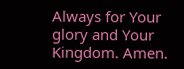Always for Your glory and Your Kingdom. Amen.